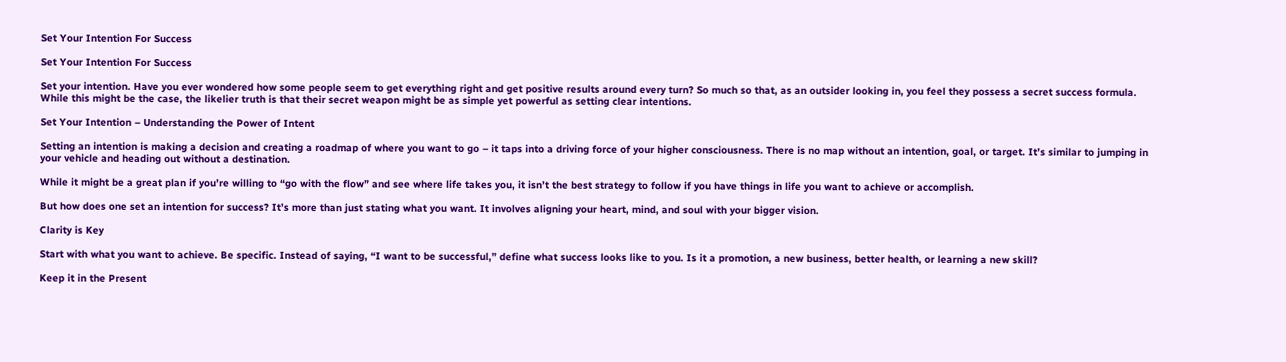Set Your Intention For Success

Set Your Intention For Success

Set your intention. Have you ever wondered how some people seem to get everything right and get positive results around every turn? So much so that, as an outsider looking in, you feel they possess a secret success formula. While this might be the case, the likelier truth is that their secret weapon might be as simple yet powerful as setting clear intentions.

Set Your Intention – Understanding the Power of Intent

Setting an intention is making a decision and creating a roadmap of where you want to go – it taps into a driving force of your higher consciousness. There is no map without an intention, goal, or target. It’s similar to jumping in your vehicle and heading out without a destination.

While it might be a great plan if you’re willing to “go with the flow” and see where life takes you, it isn’t the best strategy to follow if you have things in life you want to achieve or accomplish.

But how does one set an intention for success? It’s more than just stating what you want. It involves aligning your heart, mind, and soul with your bigger vision.

Clarity is Key

Start with what you want to achieve. Be specific. Instead of saying, “I want to be successful,” define what success looks like to you. Is it a promotion, a new business, better health, or learning a new skill?

Keep it in the Present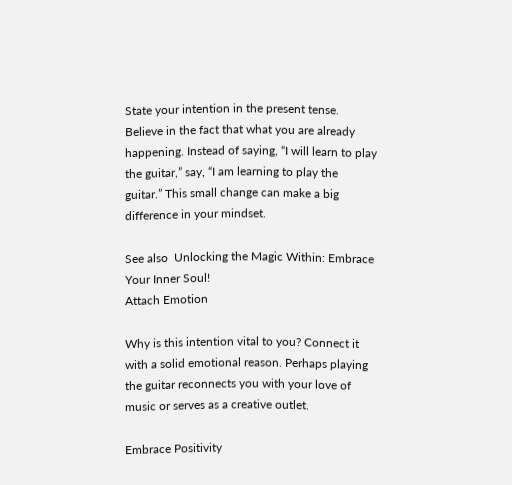State your intention in the present tense. Believe in the fact that what you are already happening. Instead of saying, “I will learn to play the guitar,” say, “I am learning to play the guitar.” This small change can make a big difference in your mindset.

See also  Unlocking the Magic Within: Embrace Your Inner Soul!
Attach Emotion

Why is this intention vital to you? Connect it with a solid emotional reason. Perhaps playing the guitar reconnects you with your love of music or serves as a creative outlet.

Embrace Positivity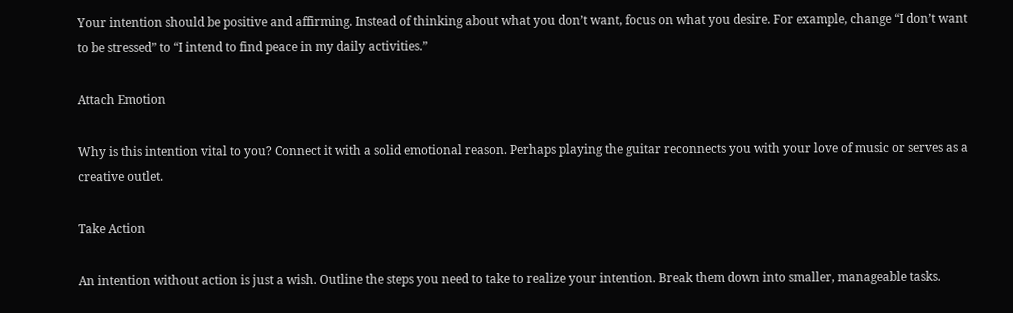Your intention should be positive and affirming. Instead of thinking about what you don’t want, focus on what you desire. For example, change “I don’t want to be stressed” to “I intend to find peace in my daily activities.”

Attach Emotion

Why is this intention vital to you? Connect it with a solid emotional reason. Perhaps playing the guitar reconnects you with your love of music or serves as a creative outlet.

Take Action

An intention without action is just a wish. Outline the steps you need to take to realize your intention. Break them down into smaller, manageable tasks.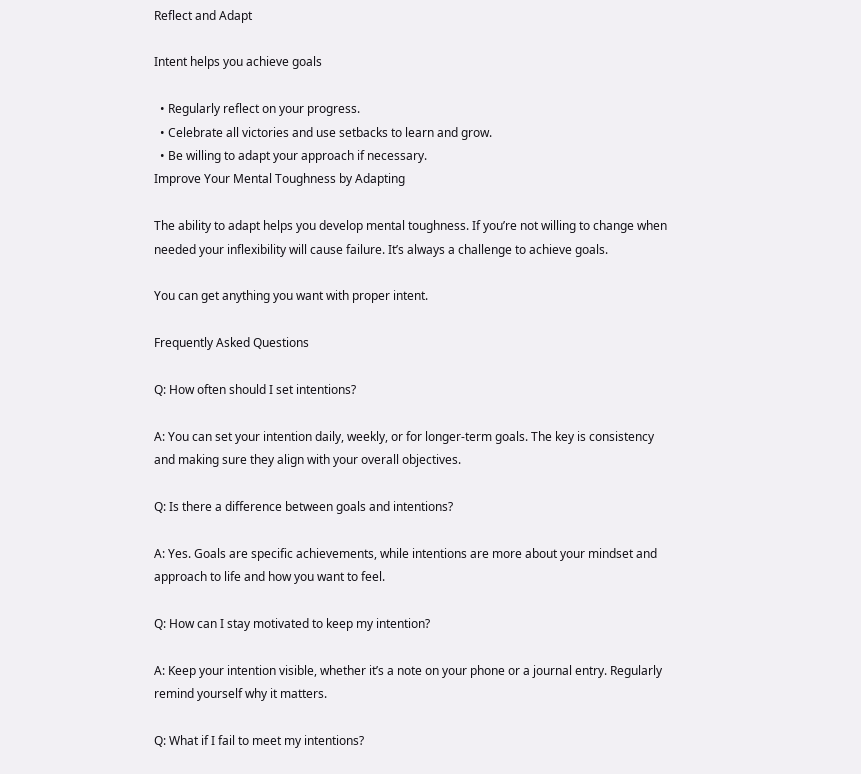Reflect and Adapt

Intent helps you achieve goals

  • Regularly reflect on your progress.
  • Celebrate all victories and use setbacks to learn and grow.
  • Be willing to adapt your approach if necessary.
Improve Your Mental Toughness by Adapting

The ability to adapt helps you develop mental toughness. If you’re not willing to change when needed your inflexibility will cause failure. It’s always a challenge to achieve goals.

You can get anything you want with proper intent.

Frequently Asked Questions

Q: How often should I set intentions?

A: You can set your intention daily, weekly, or for longer-term goals. The key is consistency and making sure they align with your overall objectives.

Q: Is there a difference between goals and intentions?

A: Yes. Goals are specific achievements, while intentions are more about your mindset and approach to life and how you want to feel.

Q: How can I stay motivated to keep my intention?

A: Keep your intention visible, whether it’s a note on your phone or a journal entry. Regularly remind yourself why it matters.

Q: What if I fail to meet my intentions?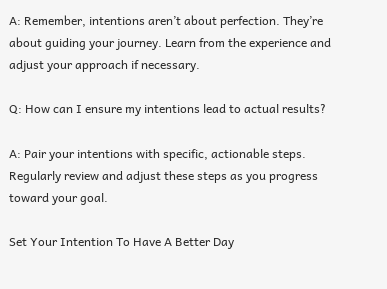A: Remember, intentions aren’t about perfection. They’re about guiding your journey. Learn from the experience and adjust your approach if necessary.

Q: How can I ensure my intentions lead to actual results?

A: Pair your intentions with specific, actionable steps. Regularly review and adjust these steps as you progress toward your goal.

Set Your Intention To Have A Better Day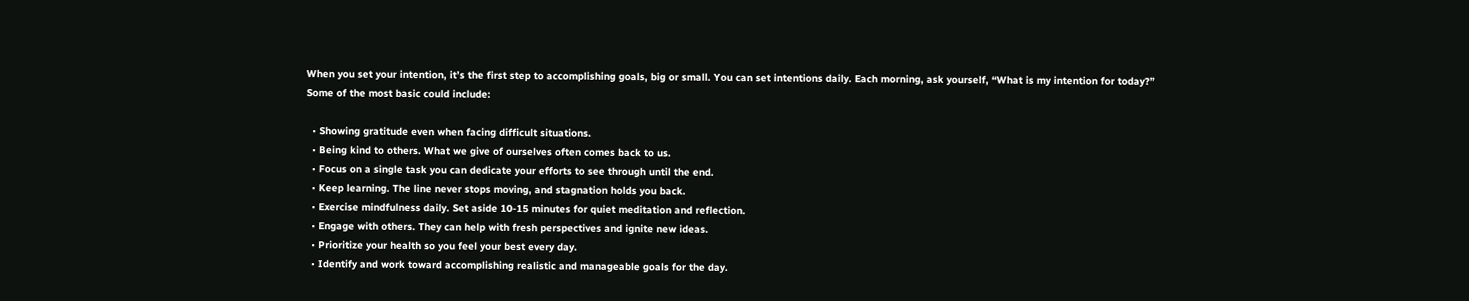When you set your intention, it’s the first step to accomplishing goals, big or small. You can set intentions daily. Each morning, ask yourself, “What is my intention for today?” Some of the most basic could include:

  • Showing gratitude even when facing difficult situations.
  • Being kind to others. What we give of ourselves often comes back to us.
  • Focus on a single task you can dedicate your efforts to see through until the end.
  • Keep learning. The line never stops moving, and stagnation holds you back.
  • Exercise mindfulness daily. Set aside 10-15 minutes for quiet meditation and reflection.
  • Engage with others. They can help with fresh perspectives and ignite new ideas.
  • Prioritize your health so you feel your best every day.
  • Identify and work toward accomplishing realistic and manageable goals for the day.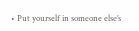• Put yourself in someone else’s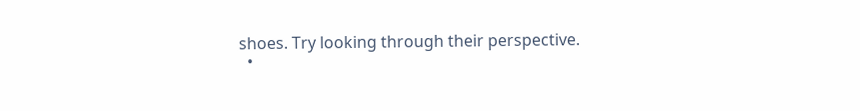shoes. Try looking through their perspective.
  •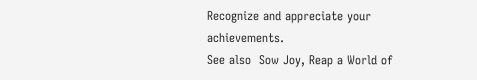Recognize and appreciate your achievements.
See also  Sow Joy, Reap a World of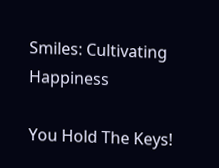Smiles: Cultivating Happiness

You Hold The Keys!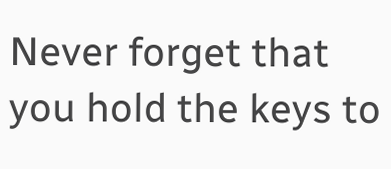Never forget that you hold the keys to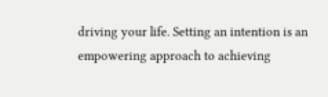driving your life. Setting an intention is an empowering approach to achieving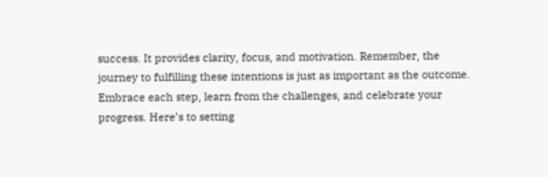success. It provides clarity, focus, and motivation. Remember, the journey to fulfilling these intentions is just as important as the outcome. Embrace each step, learn from the challenges, and celebrate your progress. Here’s to setting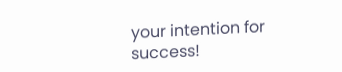your intention for success!